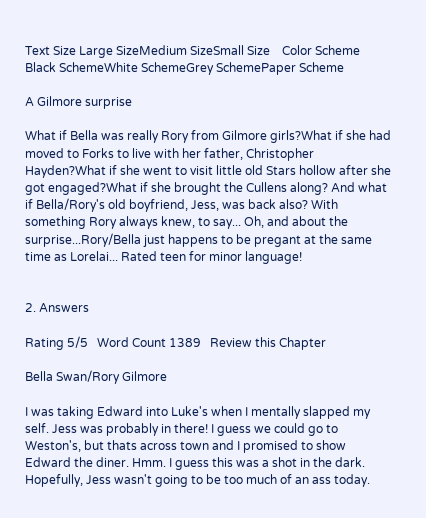Text Size Large SizeMedium SizeSmall Size    Color Scheme Black SchemeWhite SchemeGrey SchemePaper Scheme

A Gilmore surprise

What if Bella was really Rory from Gilmore girls?What if she had moved to Forks to live with her father, Christopher Hayden?What if she went to visit little old Stars hollow after she got engaged?What if she brought the Cullens along? And what if Bella/Rory's old boyfriend, Jess, was back also? With something Rory always knew, to say... Oh, and about the surprise...Rory/Bella just happens to be pregant at the same time as Lorelai... Rated teen for minor language!


2. Answers

Rating 5/5   Word Count 1389   Review this Chapter

Bella Swan/Rory Gilmore

I was taking Edward into Luke's when I mentally slapped my self. Jess was probably in there! I guess we could go to Weston's, but thats across town and I promised to show Edward the diner. Hmm. I guess this was a shot in the dark. Hopefully, Jess wasn't going to be too much of an ass today.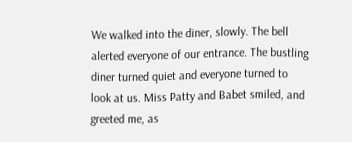We walked into the diner, slowly. The bell alerted everyone of our entrance. The bustling diner turned quiet and everyone turned to look at us. Miss Patty and Babet smiled, and greeted me, as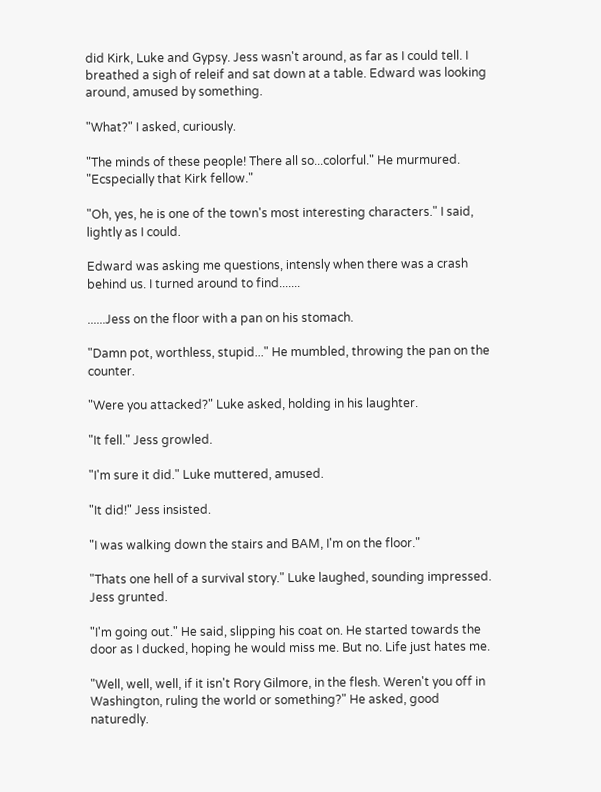did Kirk, Luke and Gypsy. Jess wasn't around, as far as I could tell. I breathed a sigh of releif and sat down at a table. Edward was looking around, amused by something.

"What?" I asked, curiously.

"The minds of these people! There all so...colorful." He murmured. "Ecspecially that Kirk fellow."

"Oh, yes, he is one of the town's most interesting characters." I said, lightly as I could.

Edward was asking me questions, intensly when there was a crash behind us. I turned around to find.......

......Jess on the floor with a pan on his stomach.

"Damn pot, worthless, stupid..." He mumbled, throwing the pan on the counter.

"Were you attacked?" Luke asked, holding in his laughter.

"It fell." Jess growled.

"I'm sure it did." Luke muttered, amused.

"It did!" Jess insisted.

"I was walking down the stairs and BAM, I'm on the floor."

"Thats one hell of a survival story." Luke laughed, sounding impressed. Jess grunted.

"I'm going out." He said, slipping his coat on. He started towards the door as I ducked, hoping he would miss me. But no. Life just hates me.

"Well, well, well, if it isn't Rory Gilmore, in the flesh. Weren't you off in Washington, ruling the world or something?" He asked, good naturedly.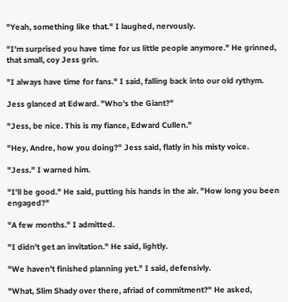"Yeah, something like that." I laughed, nervously.

"I'm surprised you have time for us little people anymore." He grinned, that small, coy Jess grin.

"I always have time for fans." I said, falling back into our old rythym.

Jess glanced at Edward. "Who's the Giant?"

"Jess, be nice. This is my fiance, Edward Cullen."

"Hey, Andre, how you doing?" Jess said, flatly in his misty voice.

"Jess." I warned him.

"I'll be good." He said, putting his hands in the air. "How long you been engaged?"

"A few months." I admitted.

"I didn't get an invitation." He said, lightly.

"We haven't finished planning yet." I said, defensivly.

"What, Slim Shady over there, afriad of commitment?" He asked,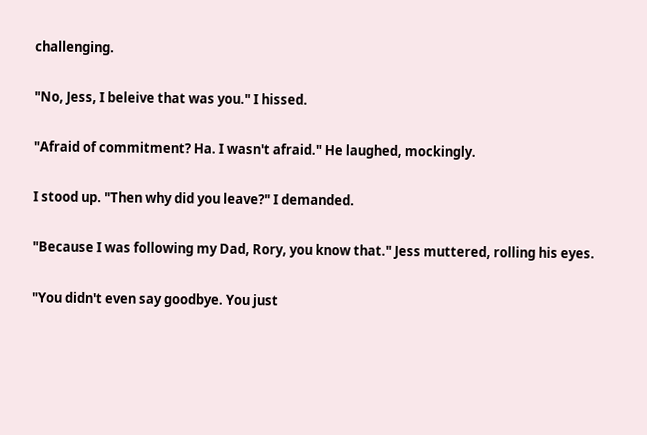challenging.

"No, Jess, I beleive that was you." I hissed.

"Afraid of commitment? Ha. I wasn't afraid." He laughed, mockingly.

I stood up. "Then why did you leave?" I demanded.

"Because I was following my Dad, Rory, you know that." Jess muttered, rolling his eyes.

"You didn't even say goodbye. You just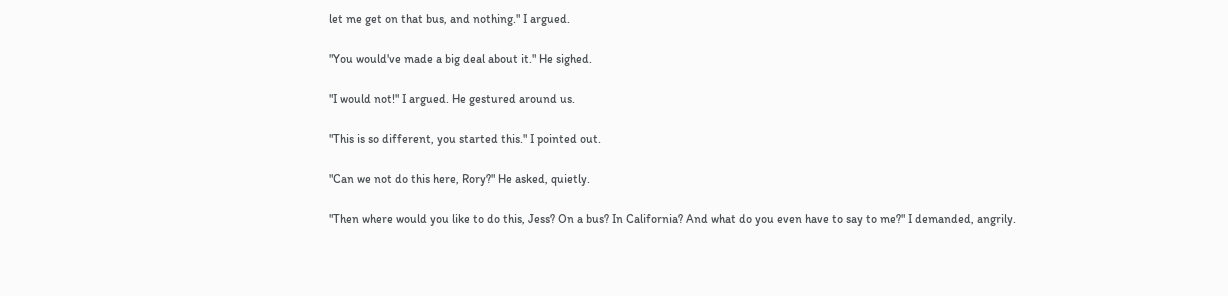let me get on that bus, and nothing." I argued.

"You would've made a big deal about it." He sighed.

"I would not!" I argued. He gestured around us.

"This is so different, you started this." I pointed out.

"Can we not do this here, Rory?" He asked, quietly.

"Then where would you like to do this, Jess? On a bus? In California? And what do you even have to say to me?" I demanded, angrily.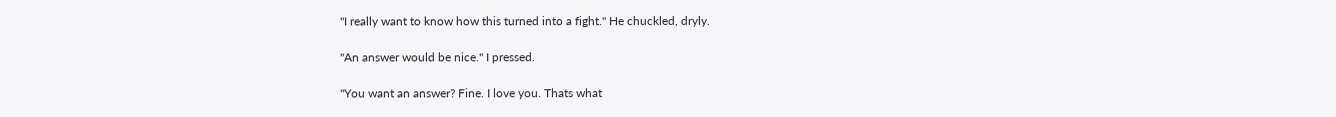"I really want to know how this turned into a fight." He chuckled, dryly.

"An answer would be nice." I pressed.

"You want an answer? Fine. I love you. Thats what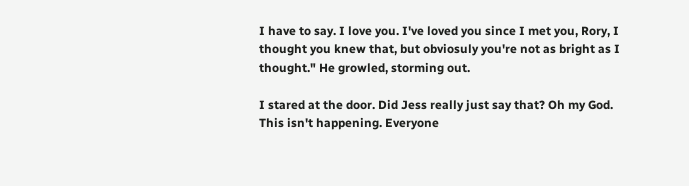I have to say. I love you. I've loved you since I met you, Rory, I thought you knew that, but obviosuly you're not as bright as I thought." He growled, storming out.

I stared at the door. Did Jess really just say that? Oh my God. This isn't happening. Everyone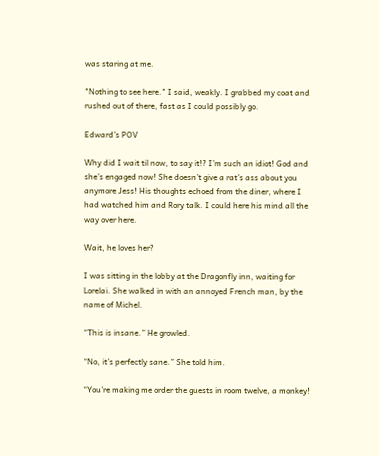was staring at me.

"Nothing to see here." I said, weakly. I grabbed my coat and rushed out of there, fast as I could possibly go.

Edward’s POV

Why did I wait til now, to say it!? I’m such an idiot! God and she’s engaged now! She doesn’t give a rat’s ass about you anymore Jess! His thoughts echoed from the diner, where I had watched him and Rory talk. I could here his mind all the way over here.

Wait, he loves her?

I was sitting in the lobby at the Dragonfly inn, waiting for Lorelai. She walked in with an annoyed French man, by the name of Michel.

“This is insane.” He growled.

“No, it’s perfectly sane.” She told him.

“You’re making me order the guests in room twelve, a monkey!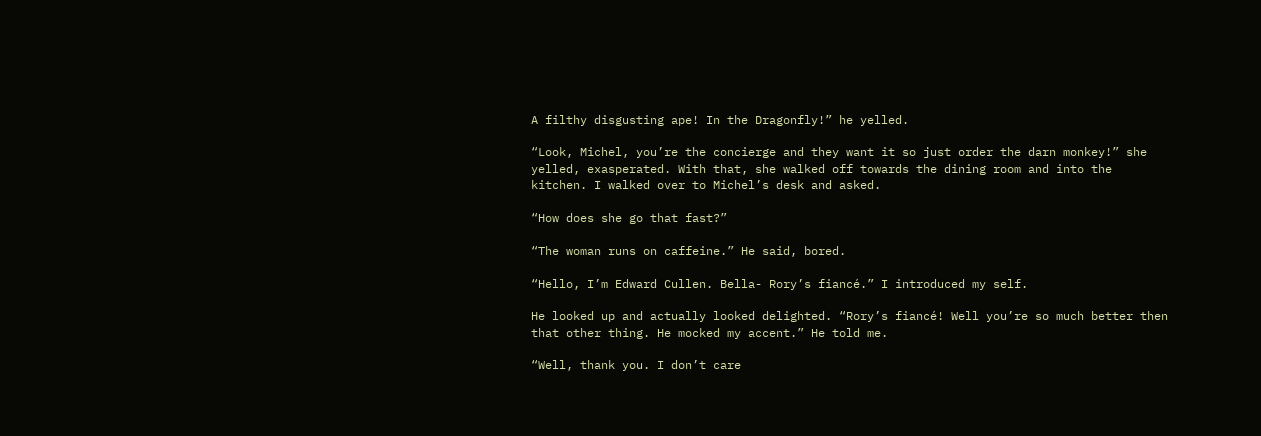A filthy disgusting ape! In the Dragonfly!” he yelled.

“Look, Michel, you’re the concierge and they want it so just order the darn monkey!” she yelled, exasperated. With that, she walked off towards the dining room and into the kitchen. I walked over to Michel’s desk and asked.

“How does she go that fast?”

“The woman runs on caffeine.” He said, bored.

“Hello, I’m Edward Cullen. Bella- Rory’s fiancé.” I introduced my self.

He looked up and actually looked delighted. “Rory’s fiancé! Well you’re so much better then that other thing. He mocked my accent.” He told me.

“Well, thank you. I don’t care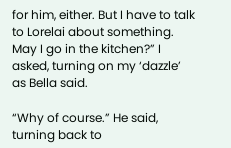for him, either. But I have to talk to Lorelai about something. May I go in the kitchen?” I asked, turning on my ‘dazzle’ as Bella said.

“Why of course.” He said, turning back to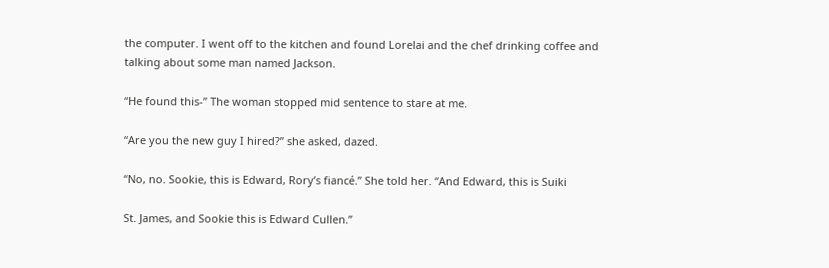the computer. I went off to the kitchen and found Lorelai and the chef drinking coffee and talking about some man named Jackson.

“He found this-” The woman stopped mid sentence to stare at me.

“Are you the new guy I hired?” she asked, dazed.

“No, no. Sookie, this is Edward, Rory’s fiancé.” She told her. “And Edward, this is Suiki

St. James, and Sookie this is Edward Cullen.”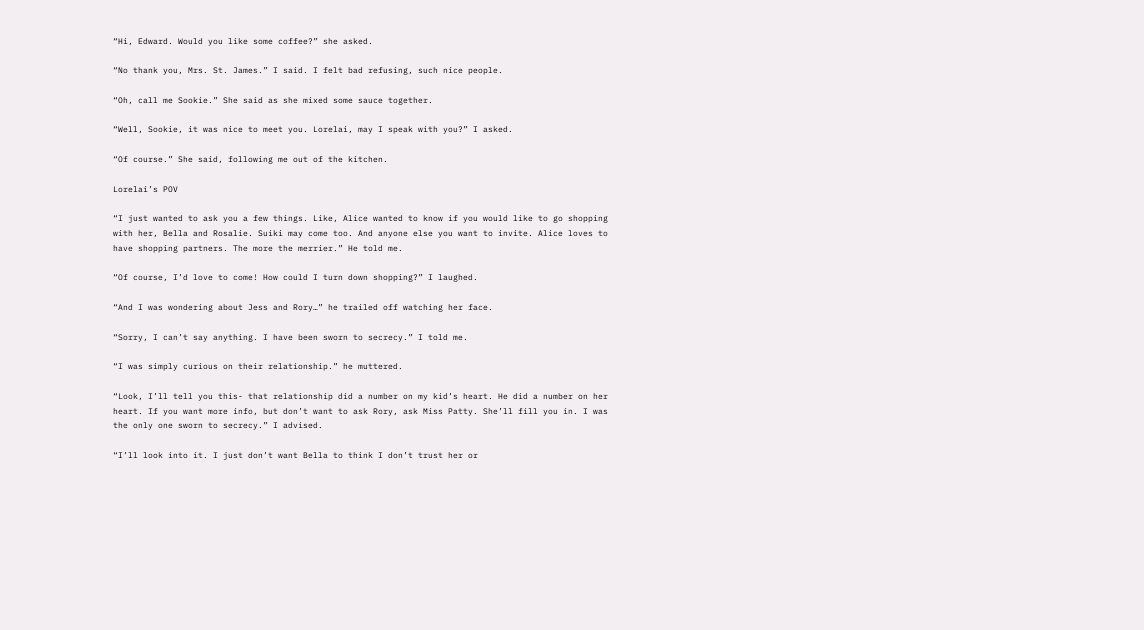“Hi, Edward. Would you like some coffee?” she asked.

“No thank you, Mrs. St. James.” I said. I felt bad refusing, such nice people.

“Oh, call me Sookie.” She said as she mixed some sauce together.

“Well, Sookie, it was nice to meet you. Lorelai, may I speak with you?” I asked.

“Of course.” She said, following me out of the kitchen.

Lorelai’s POV

“I just wanted to ask you a few things. Like, Alice wanted to know if you would like to go shopping with her, Bella and Rosalie. Suiki may come too. And anyone else you want to invite. Alice loves to have shopping partners. The more the merrier.” He told me.

“Of course, I’d love to come! How could I turn down shopping?” I laughed.

“And I was wondering about Jess and Rory…” he trailed off watching her face.

“Sorry, I can’t say anything. I have been sworn to secrecy.” I told me.

“I was simply curious on their relationship.” he muttered.

“Look, I’ll tell you this- that relationship did a number on my kid’s heart. He did a number on her heart. If you want more info, but don’t want to ask Rory, ask Miss Patty. She’ll fill you in. I was the only one sworn to secrecy.” I advised.

“I’ll look into it. I just don’t want Bella to think I don’t trust her or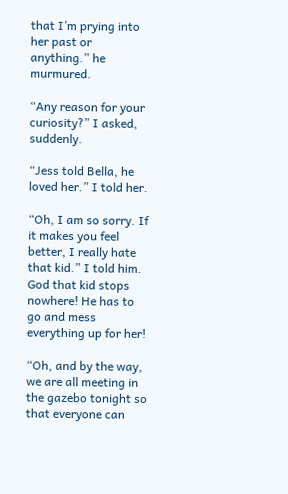that I’m prying into her past or anything.” he murmured.

“Any reason for your curiosity?” I asked, suddenly.

“Jess told Bella, he loved her.” I told her.

“Oh, I am so sorry. If it makes you feel better, I really hate that kid.” I told him. God that kid stops nowhere! He has to go and mess everything up for her!

“Oh, and by the way, we are all meeting in the gazebo tonight so that everyone can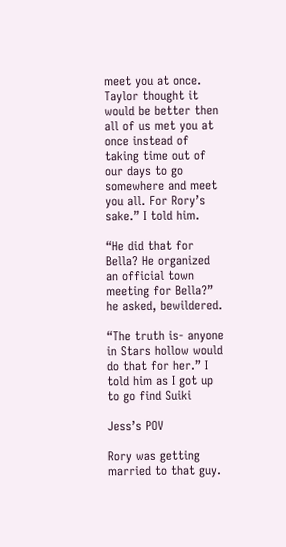meet you at once. Taylor thought it would be better then all of us met you at once instead of taking time out of our days to go somewhere and meet you all. For Rory’s sake.” I told him.

“He did that for Bella? He organized an official town meeting for Bella?” he asked, bewildered.

“The truth is- anyone in Stars hollow would do that for her.” I told him as I got up to go find Suiki

Jess’s POV

Rory was getting married to that guy.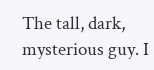The tall, dark, mysterious guy. I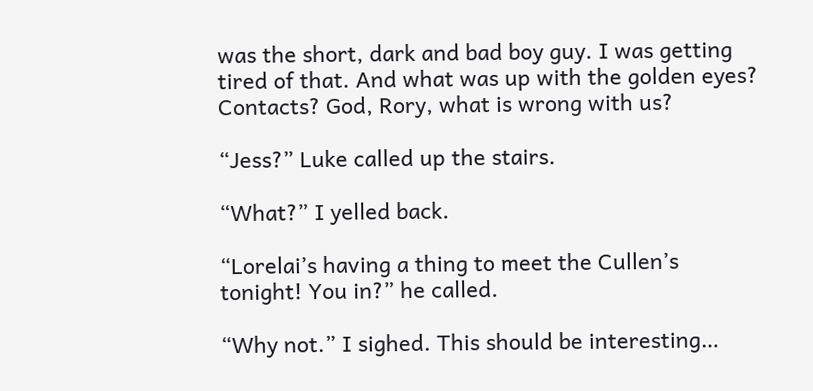was the short, dark and bad boy guy. I was getting tired of that. And what was up with the golden eyes? Contacts? God, Rory, what is wrong with us?

“Jess?” Luke called up the stairs.

“What?” I yelled back.

“Lorelai’s having a thing to meet the Cullen’s tonight! You in?” he called.

“Why not.” I sighed. This should be interesting…